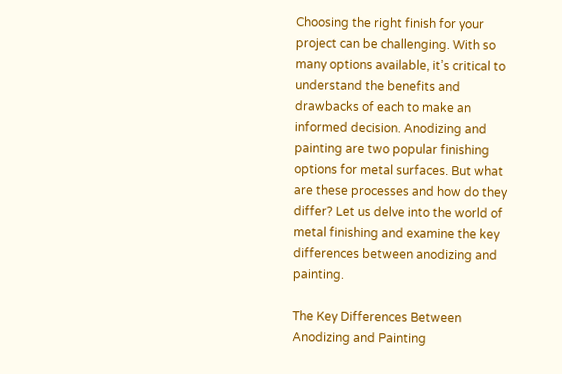Choosing the right finish for your project can be challenging. With so many options available, it’s critical to understand the benefits and drawbacks of each to make an informed decision. Anodizing and painting are two popular finishing options for metal surfaces. But what are these processes and how do they differ? Let us delve into the world of metal finishing and examine the key differences between anodizing and painting.

The Key Differences Between Anodizing and Painting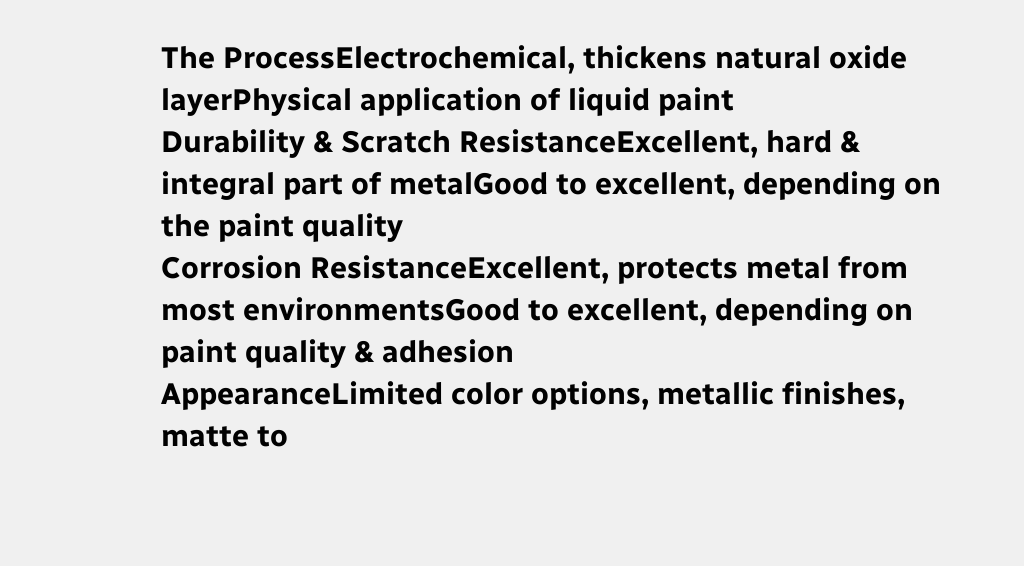The ProcessElectrochemical, thickens natural oxide layerPhysical application of liquid paint
Durability & Scratch ResistanceExcellent, hard & integral part of metalGood to excellent, depending on the paint quality
Corrosion ResistanceExcellent, protects metal from most environmentsGood to excellent, depending on paint quality & adhesion
AppearanceLimited color options, metallic finishes, matte to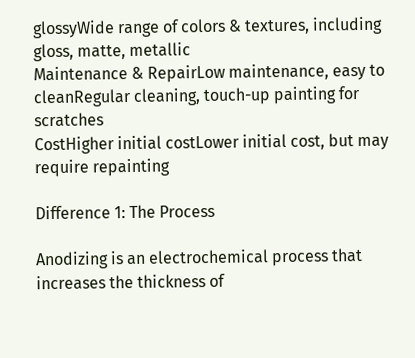glossyWide range of colors & textures, including gloss, matte, metallic
Maintenance & RepairLow maintenance, easy to cleanRegular cleaning, touch-up painting for scratches
CostHigher initial costLower initial cost, but may require repainting

Difference 1: The Process

Anodizing is an electrochemical process that increases the thickness of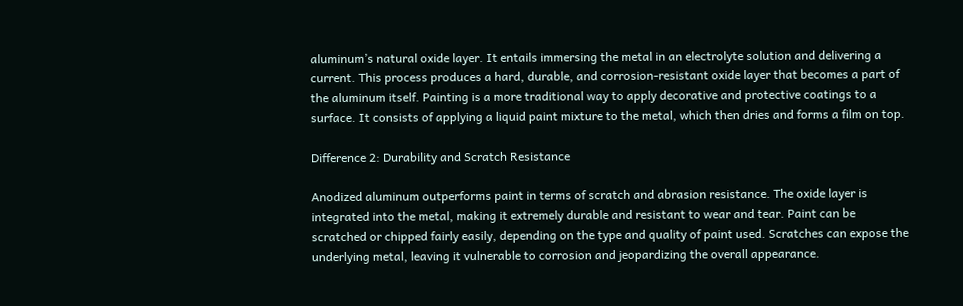aluminum’s natural oxide layer. It entails immersing the metal in an electrolyte solution and delivering a current. This process produces a hard, durable, and corrosion-resistant oxide layer that becomes a part of the aluminum itself. Painting is a more traditional way to apply decorative and protective coatings to a surface. It consists of applying a liquid paint mixture to the metal, which then dries and forms a film on top.

Difference 2: Durability and Scratch Resistance

Anodized aluminum outperforms paint in terms of scratch and abrasion resistance. The oxide layer is integrated into the metal, making it extremely durable and resistant to wear and tear. Paint can be scratched or chipped fairly easily, depending on the type and quality of paint used. Scratches can expose the underlying metal, leaving it vulnerable to corrosion and jeopardizing the overall appearance.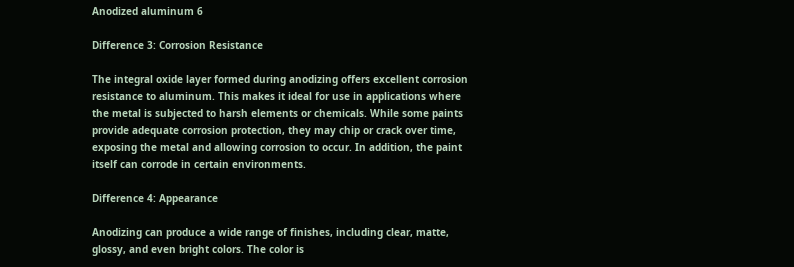Anodized aluminum 6

Difference 3: Corrosion Resistance

The integral oxide layer formed during anodizing offers excellent corrosion resistance to aluminum. This makes it ideal for use in applications where the metal is subjected to harsh elements or chemicals. While some paints provide adequate corrosion protection, they may chip or crack over time, exposing the metal and allowing corrosion to occur. In addition, the paint itself can corrode in certain environments.

Difference 4: Appearance

Anodizing can produce a wide range of finishes, including clear, matte, glossy, and even bright colors. The color is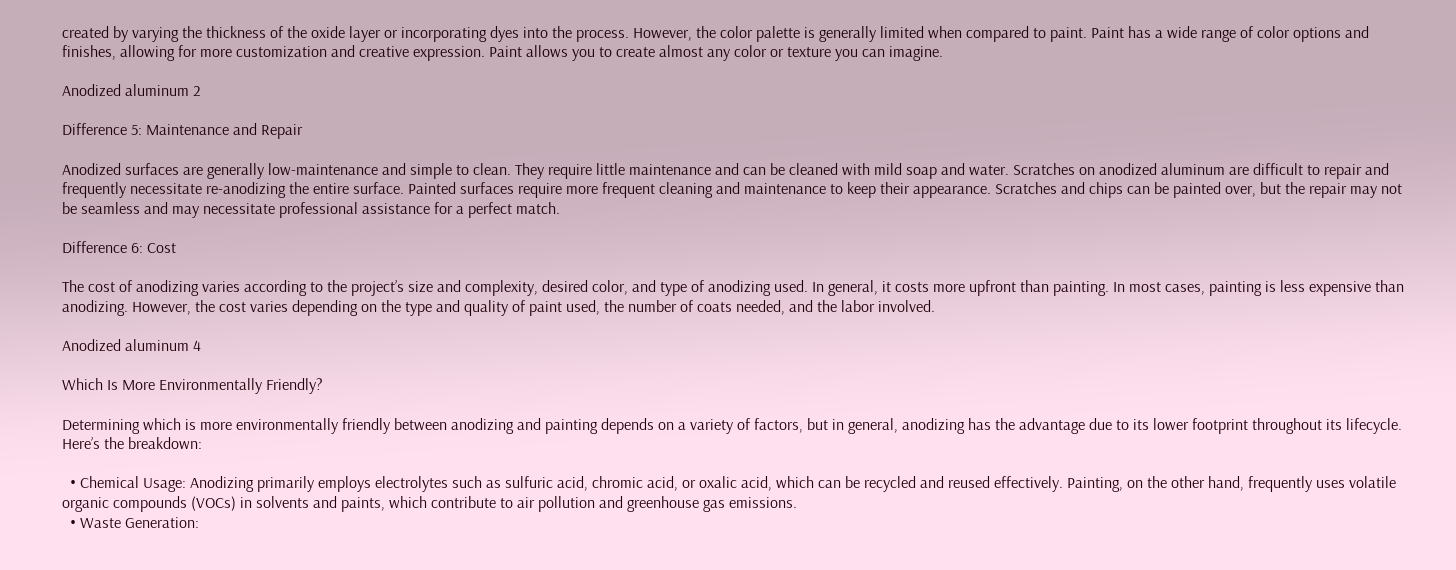created by varying the thickness of the oxide layer or incorporating dyes into the process. However, the color palette is generally limited when compared to paint. Paint has a wide range of color options and finishes, allowing for more customization and creative expression. Paint allows you to create almost any color or texture you can imagine.

Anodized aluminum 2

Difference 5: Maintenance and Repair

Anodized surfaces are generally low-maintenance and simple to clean. They require little maintenance and can be cleaned with mild soap and water. Scratches on anodized aluminum are difficult to repair and frequently necessitate re-anodizing the entire surface. Painted surfaces require more frequent cleaning and maintenance to keep their appearance. Scratches and chips can be painted over, but the repair may not be seamless and may necessitate professional assistance for a perfect match.

Difference 6: Cost

The cost of anodizing varies according to the project’s size and complexity, desired color, and type of anodizing used. In general, it costs more upfront than painting. In most cases, painting is less expensive than anodizing. However, the cost varies depending on the type and quality of paint used, the number of coats needed, and the labor involved.

Anodized aluminum 4

Which Is More Environmentally Friendly?

Determining which is more environmentally friendly between anodizing and painting depends on a variety of factors, but in general, anodizing has the advantage due to its lower footprint throughout its lifecycle. Here’s the breakdown:

  • Chemical Usage: Anodizing primarily employs electrolytes such as sulfuric acid, chromic acid, or oxalic acid, which can be recycled and reused effectively. Painting, on the other hand, frequently uses volatile organic compounds (VOCs) in solvents and paints, which contribute to air pollution and greenhouse gas emissions.
  • Waste Generation: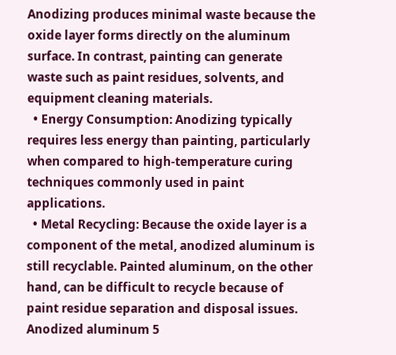Anodizing produces minimal waste because the oxide layer forms directly on the aluminum surface. In contrast, painting can generate waste such as paint residues, solvents, and equipment cleaning materials.
  • Energy Consumption: Anodizing typically requires less energy than painting, particularly when compared to high-temperature curing techniques commonly used in paint applications.
  • Metal Recycling: Because the oxide layer is a component of the metal, anodized aluminum is still recyclable. Painted aluminum, on the other hand, can be difficult to recycle because of paint residue separation and disposal issues.
Anodized aluminum 5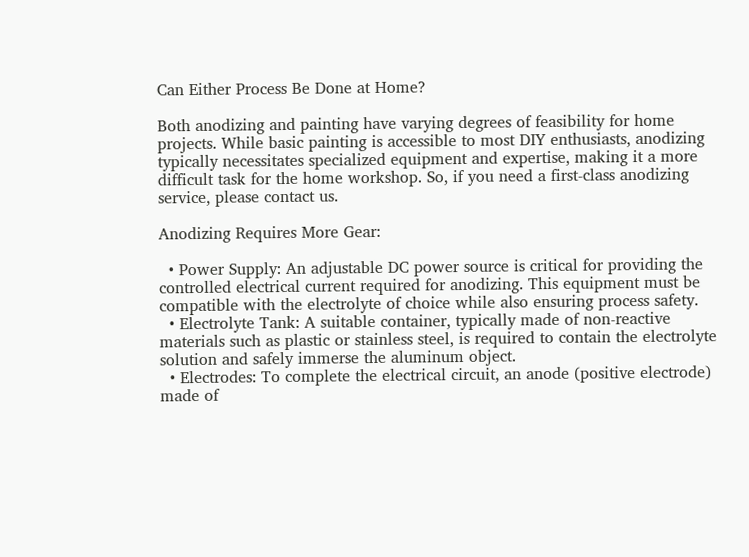Can Either Process Be Done at Home?

Both anodizing and painting have varying degrees of feasibility for home projects. While basic painting is accessible to most DIY enthusiasts, anodizing typically necessitates specialized equipment and expertise, making it a more difficult task for the home workshop. So, if you need a first-class anodizing service, please contact us.

Anodizing Requires More Gear:

  • Power Supply: An adjustable DC power source is critical for providing the controlled electrical current required for anodizing. This equipment must be compatible with the electrolyte of choice while also ensuring process safety.
  • Electrolyte Tank: A suitable container, typically made of non-reactive materials such as plastic or stainless steel, is required to contain the electrolyte solution and safely immerse the aluminum object.
  • Electrodes: To complete the electrical circuit, an anode (positive electrode) made of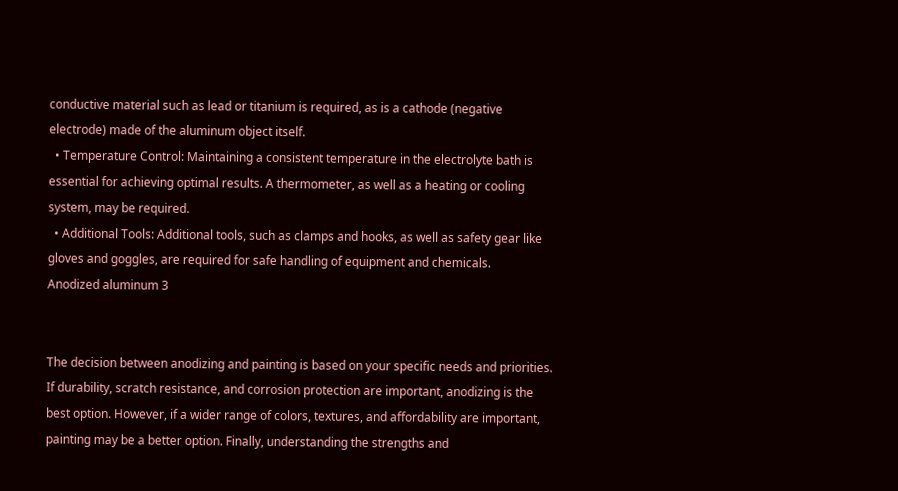conductive material such as lead or titanium is required, as is a cathode (negative electrode) made of the aluminum object itself.
  • Temperature Control: Maintaining a consistent temperature in the electrolyte bath is essential for achieving optimal results. A thermometer, as well as a heating or cooling system, may be required.
  • Additional Tools: Additional tools, such as clamps and hooks, as well as safety gear like gloves and goggles, are required for safe handling of equipment and chemicals.
Anodized aluminum 3


The decision between anodizing and painting is based on your specific needs and priorities. If durability, scratch resistance, and corrosion protection are important, anodizing is the best option. However, if a wider range of colors, textures, and affordability are important, painting may be a better option. Finally, understanding the strengths and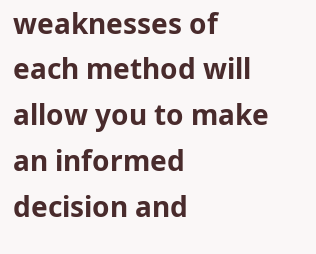weaknesses of each method will allow you to make an informed decision and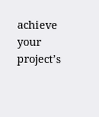achieve your project’s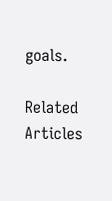goals.

Related Articles